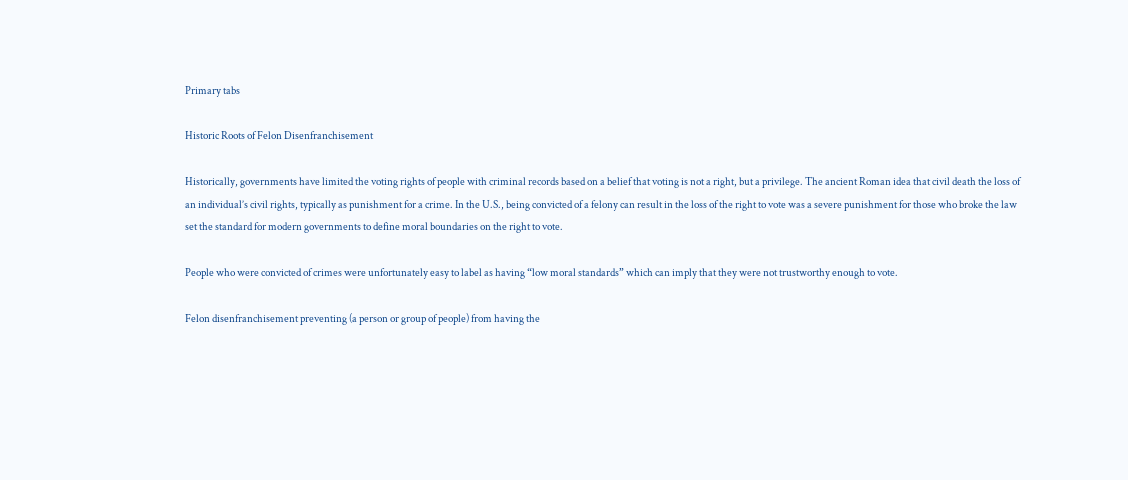Primary tabs

Historic Roots of Felon Disenfranchisement

Historically, governments have limited the voting rights of people with criminal records based on a belief that voting is not a right, but a privilege. The ancient Roman idea that civil death the loss of an individual’s civil rights, typically as punishment for a crime. In the U.S., being convicted of a felony can result in the loss of the right to vote was a severe punishment for those who broke the law set the standard for modern governments to define moral boundaries on the right to vote.

People who were convicted of crimes were unfortunately easy to label as having “low moral standards” which can imply that they were not trustworthy enough to vote.

Felon disenfranchisement preventing (a person or group of people) from having the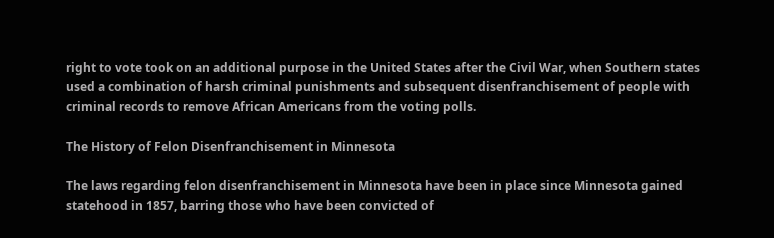right to vote took on an additional purpose in the United States after the Civil War, when Southern states used a combination of harsh criminal punishments and subsequent disenfranchisement of people with criminal records to remove African Americans from the voting polls.

The History of Felon Disenfranchisement in Minnesota

The laws regarding felon disenfranchisement in Minnesota have been in place since Minnesota gained statehood in 1857, barring those who have been convicted of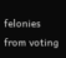felonies from voting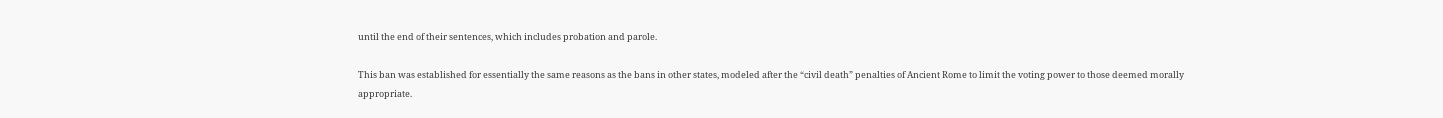until the end of their sentences, which includes probation and parole.

This ban was established for essentially the same reasons as the bans in other states, modeled after the “civil death” penalties of Ancient Rome to limit the voting power to those deemed morally appropriate.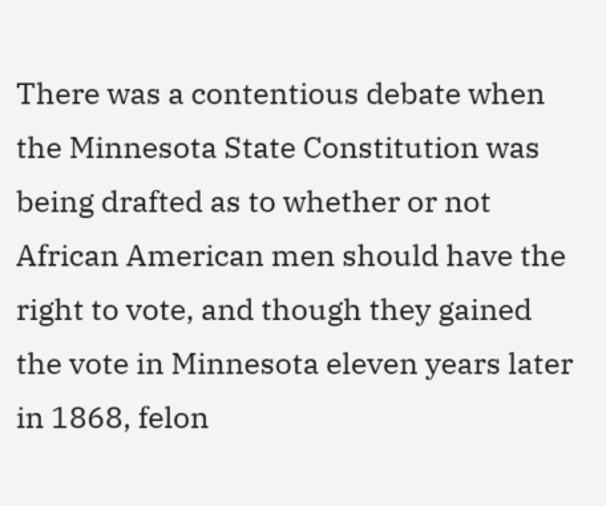There was a contentious debate when the Minnesota State Constitution was being drafted as to whether or not African American men should have the right to vote, and though they gained the vote in Minnesota eleven years later in 1868, felon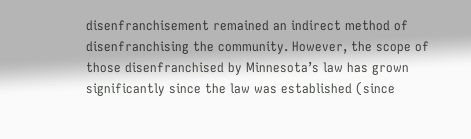disenfranchisement remained an indirect method of disenfranchising the community. However, the scope of those disenfranchised by Minnesota’s law has grown significantly since the law was established (since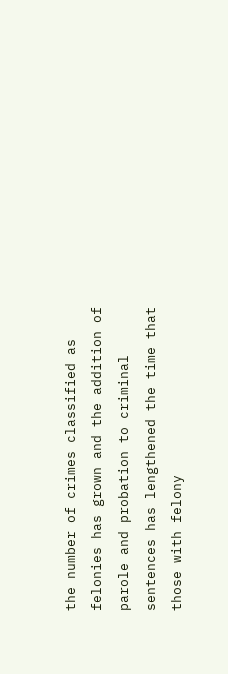the number of crimes classified as felonies has grown and the addition of parole and probation to criminal sentences has lengthened the time that those with felony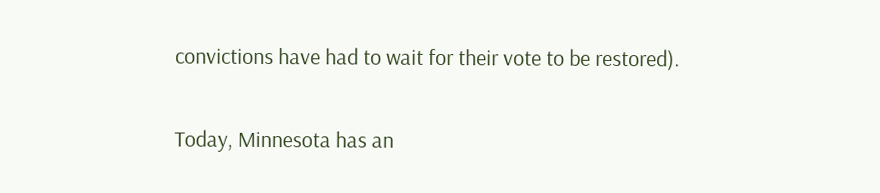convictions have had to wait for their vote to be restored).

Today, Minnesota has an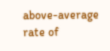above-average rate of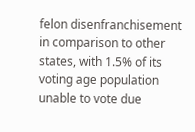felon disenfranchisement in comparison to other states, with 1.5% of its voting age population unable to vote due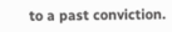to a past conviction.